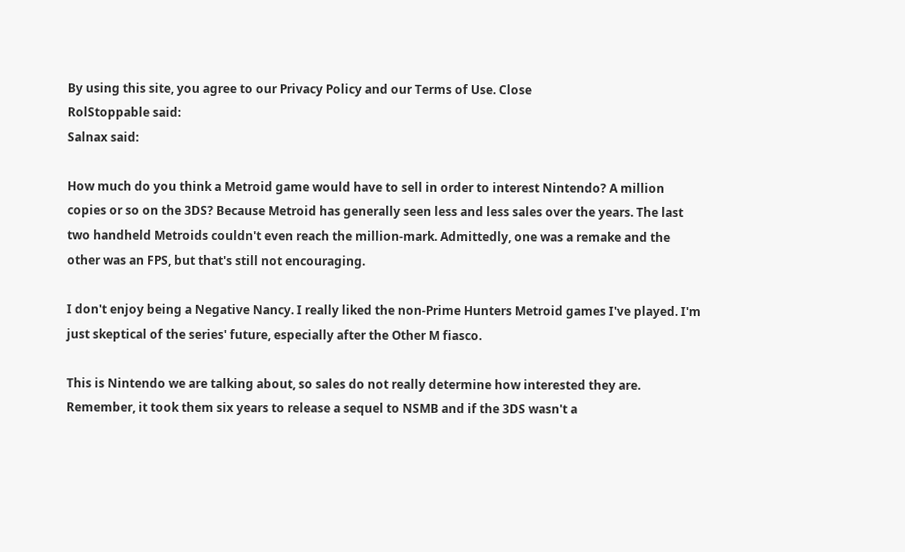By using this site, you agree to our Privacy Policy and our Terms of Use. Close
RolStoppable said:
Salnax said:

How much do you think a Metroid game would have to sell in order to interest Nintendo? A million copies or so on the 3DS? Because Metroid has generally seen less and less sales over the years. The last two handheld Metroids couldn't even reach the million-mark. Admittedly, one was a remake and the other was an FPS, but that's still not encouraging.

I don't enjoy being a Negative Nancy. I really liked the non-Prime Hunters Metroid games I've played. I'm just skeptical of the series' future, especially after the Other M fiasco.

This is Nintendo we are talking about, so sales do not really determine how interested they are. Remember, it took them six years to release a sequel to NSMB and if the 3DS wasn't a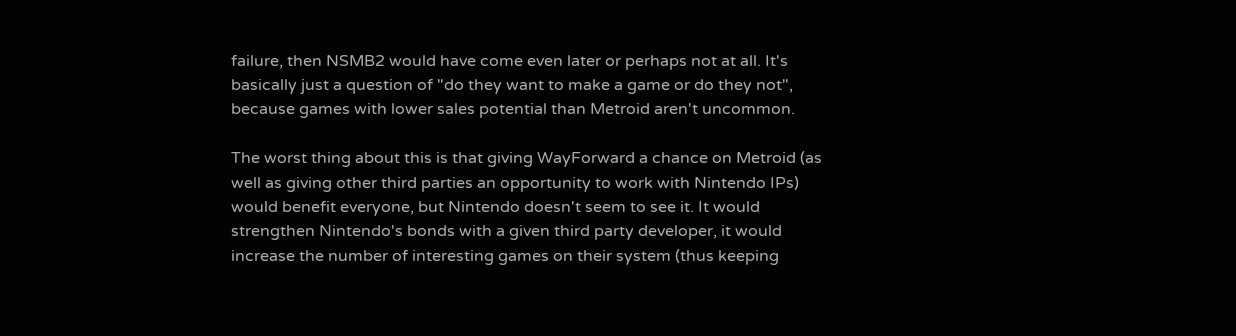failure, then NSMB2 would have come even later or perhaps not at all. It's basically just a question of "do they want to make a game or do they not", because games with lower sales potential than Metroid aren't uncommon.

The worst thing about this is that giving WayForward a chance on Metroid (as well as giving other third parties an opportunity to work with Nintendo IPs) would benefit everyone, but Nintendo doesn't seem to see it. It would strengthen Nintendo's bonds with a given third party developer, it would increase the number of interesting games on their system (thus keeping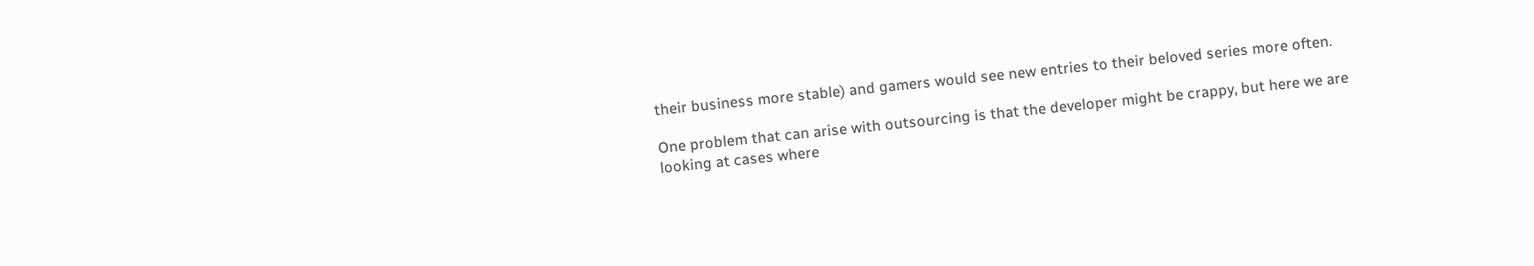their business more stable) and gamers would see new entries to their beloved series more often.

One problem that can arise with outsourcing is that the developer might be crappy, but here we are looking at cases where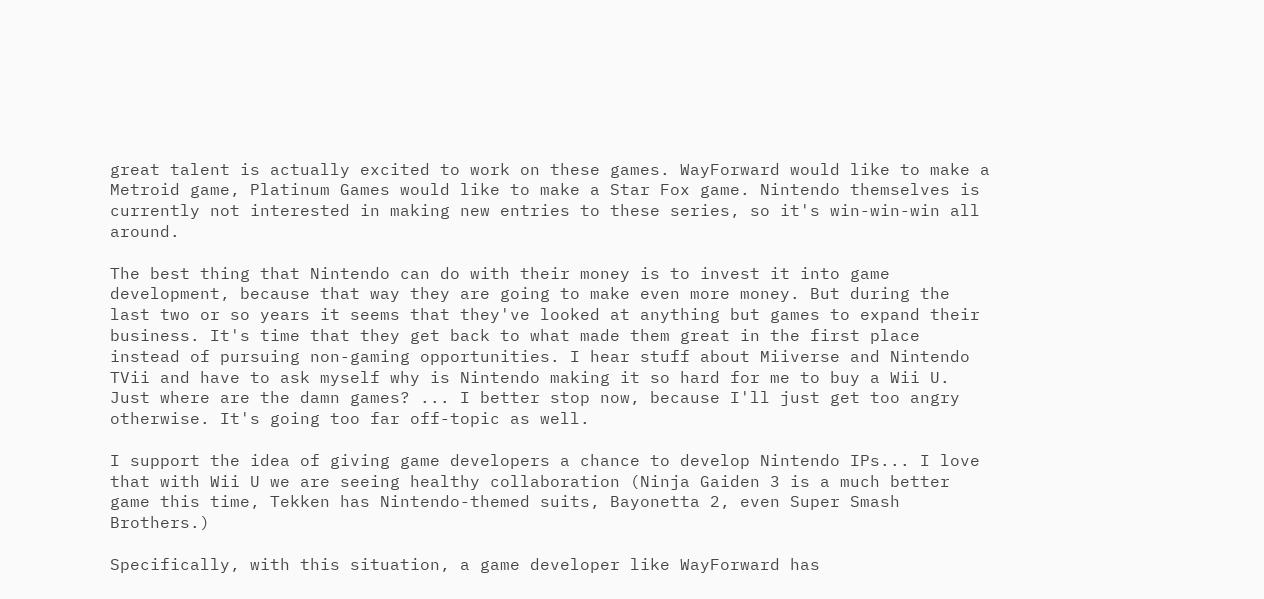great talent is actually excited to work on these games. WayForward would like to make a Metroid game, Platinum Games would like to make a Star Fox game. Nintendo themselves is currently not interested in making new entries to these series, so it's win-win-win all around.

The best thing that Nintendo can do with their money is to invest it into game development, because that way they are going to make even more money. But during the last two or so years it seems that they've looked at anything but games to expand their business. It's time that they get back to what made them great in the first place instead of pursuing non-gaming opportunities. I hear stuff about Miiverse and Nintendo TVii and have to ask myself why is Nintendo making it so hard for me to buy a Wii U. Just where are the damn games? ... I better stop now, because I'll just get too angry otherwise. It's going too far off-topic as well.

I support the idea of giving game developers a chance to develop Nintendo IPs... I love that with Wii U we are seeing healthy collaboration (Ninja Gaiden 3 is a much better game this time, Tekken has Nintendo-themed suits, Bayonetta 2, even Super Smash Brothers.)

Specifically, with this situation, a game developer like WayForward has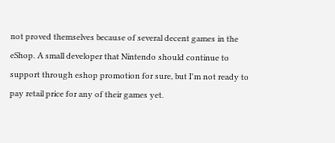not proved themselves because of several decent games in the eShop. A small developer that Nintendo should continue to support through eshop promotion for sure, but I'm not ready to pay retail price for any of their games yet.